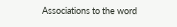Associations to the word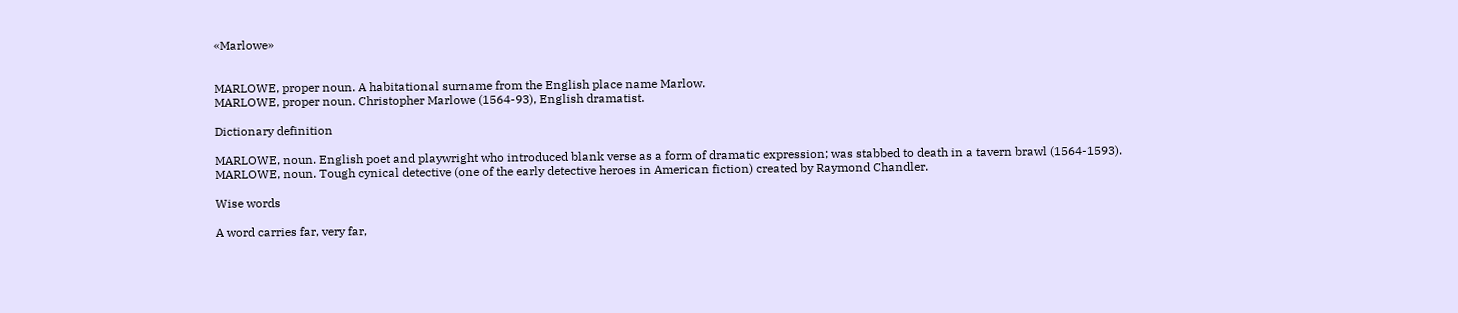«Marlowe»


MARLOWE, proper noun. A habitational surname from the English place name Marlow.
MARLOWE, proper noun. Christopher Marlowe (1564-93), English dramatist.

Dictionary definition

MARLOWE, noun. English poet and playwright who introduced blank verse as a form of dramatic expression; was stabbed to death in a tavern brawl (1564-1593).
MARLOWE, noun. Tough cynical detective (one of the early detective heroes in American fiction) created by Raymond Chandler.

Wise words

A word carries far, very far,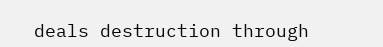deals destruction through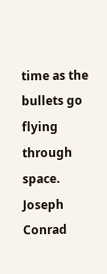time as the bullets go flying through space.
Joseph Conrad